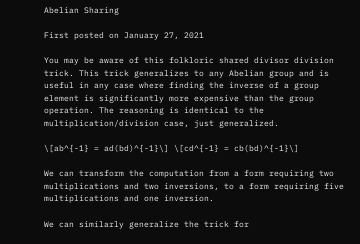Abelian Sharing

First posted on January 27, 2021

You may be aware of this folkloric shared divisor division trick. This trick generalizes to any Abelian group and is useful in any case where finding the inverse of a group element is significantly more expensive than the group operation. The reasoning is identical to the multiplication/division case, just generalized.

\[ab^{-1} = ad(bd)^{-1}\] \[cd^{-1} = cb(bd)^{-1}\]

We can transform the computation from a form requiring two multiplications and two inversions, to a form requiring five multiplications and one inversion.

We can similarly generalize the trick for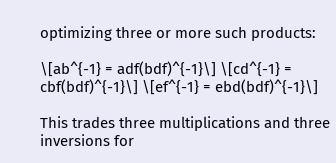optimizing three or more such products:

\[ab^{-1} = adf(bdf)^{-1}\] \[cd^{-1} = cbf(bdf)^{-1}\] \[ef^{-1} = ebd(bdf)^{-1}\]

This trades three multiplications and three inversions for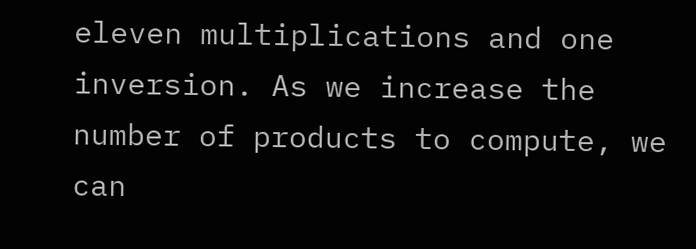eleven multiplications and one inversion. As we increase the number of products to compute, we can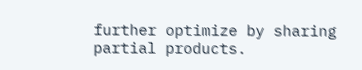further optimize by sharing partial products.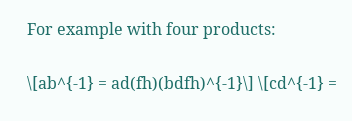For example with four products:

\[ab^{-1} = ad(fh)(bdfh)^{-1}\] \[cd^{-1} =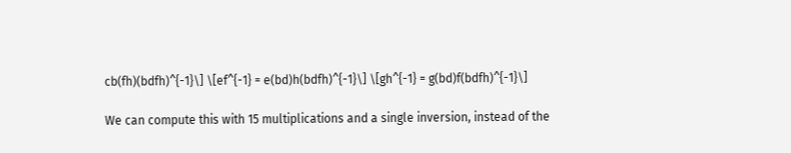cb(fh)(bdfh)^{-1}\] \[ef^{-1} = e(bd)h(bdfh)^{-1}\] \[gh^{-1} = g(bd)f(bdfh)^{-1}\]

We can compute this with 15 multiplications and a single inversion, instead of the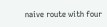naive route with four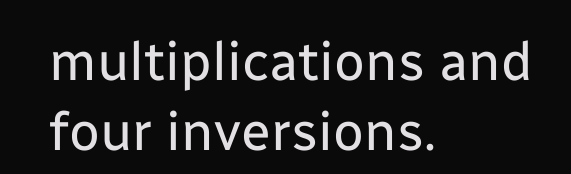multiplications and four inversions.